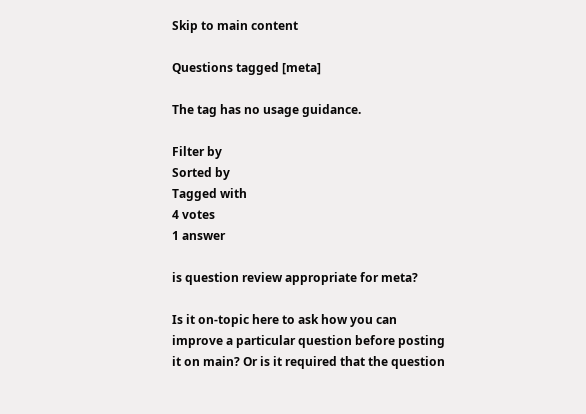Skip to main content

Questions tagged [meta]

The tag has no usage guidance.

Filter by
Sorted by
Tagged with
4 votes
1 answer

is question review appropriate for meta?

Is it on-topic here to ask how you can improve a particular question before posting it on main? Or is it required that the question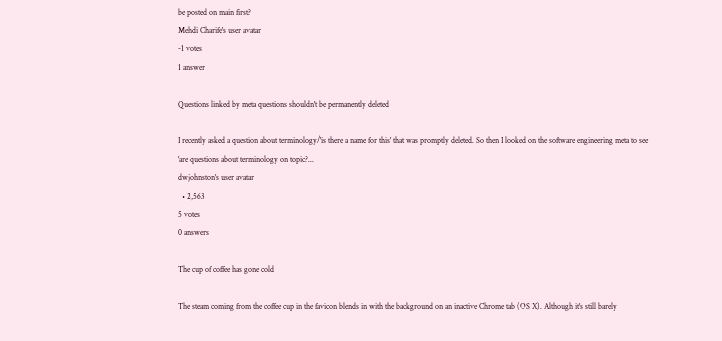be posted on main first?
Mehdi Charife's user avatar
-1 votes
1 answer

Questions linked by meta questions shouldn't be permanently deleted

I recently asked a question about terminology/'is there a name for this' that was promptly deleted. So then I looked on the software engineering meta to see 'are questions about terminology on topic?...
dwjohnston's user avatar
  • 2,563
5 votes
0 answers

The cup of coffee has gone cold

The steam coming from the coffee cup in the favicon blends in with the background on an inactive Chrome tab (OS X). Although it's still barely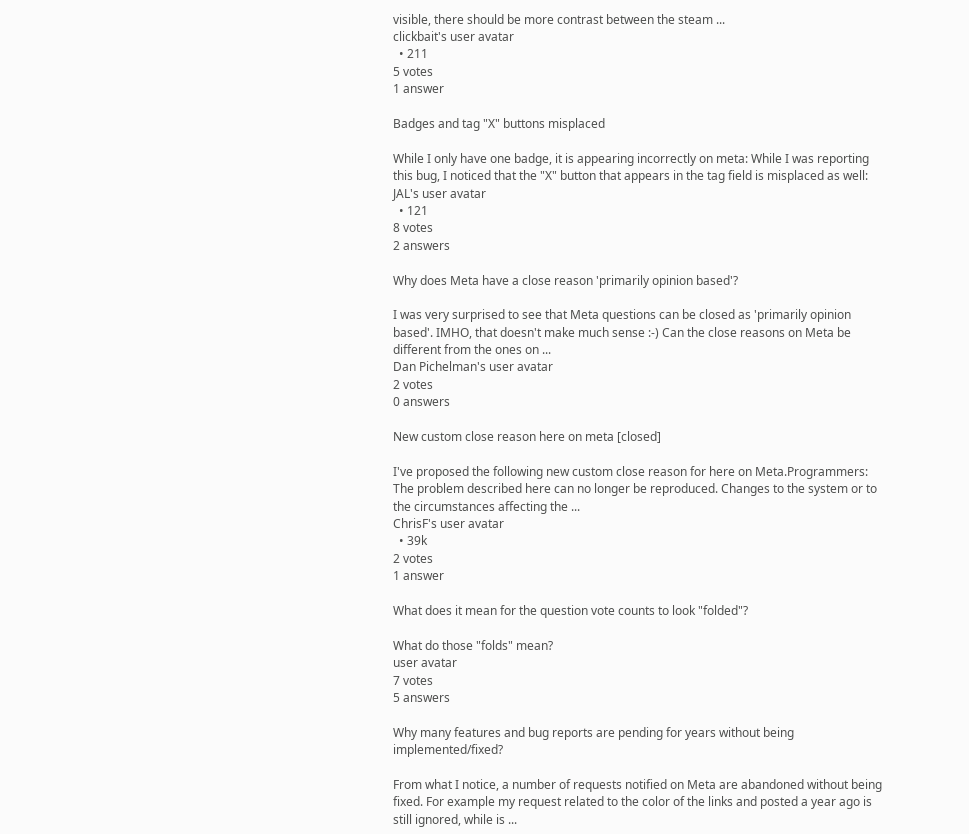visible, there should be more contrast between the steam ...
clickbait's user avatar
  • 211
5 votes
1 answer

Badges and tag "X" buttons misplaced

While I only have one badge, it is appearing incorrectly on meta: While I was reporting this bug, I noticed that the "X" button that appears in the tag field is misplaced as well:
JAL's user avatar
  • 121
8 votes
2 answers

Why does Meta have a close reason 'primarily opinion based'?

I was very surprised to see that Meta questions can be closed as 'primarily opinion based'. IMHO, that doesn't make much sense :-) Can the close reasons on Meta be different from the ones on ...
Dan Pichelman's user avatar
2 votes
0 answers

New custom close reason here on meta [closed]

I've proposed the following new custom close reason for here on Meta.Programmers: The problem described here can no longer be reproduced. Changes to the system or to the circumstances affecting the ...
ChrisF's user avatar
  • 39k
2 votes
1 answer

What does it mean for the question vote counts to look "folded"?

What do those "folds" mean?
user avatar
7 votes
5 answers

Why many features and bug reports are pending for years without being implemented/fixed?

From what I notice, a number of requests notified on Meta are abandoned without being fixed. For example my request related to the color of the links and posted a year ago is still ignored, while is ...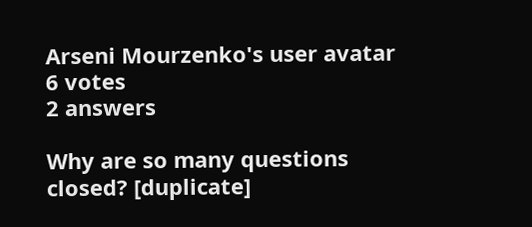Arseni Mourzenko's user avatar
6 votes
2 answers

Why are so many questions closed? [duplicate]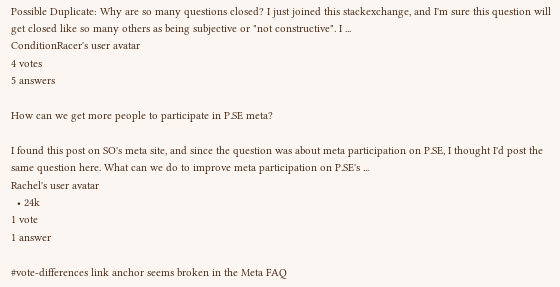Possible Duplicate: Why are so many questions closed? I just joined this stackexchange, and I'm sure this question will get closed like so many others as being subjective or "not constructive". I ...
ConditionRacer's user avatar
4 votes
5 answers

How can we get more people to participate in P.SE meta?

I found this post on SO's meta site, and since the question was about meta participation on P.SE, I thought I'd post the same question here. What can we do to improve meta participation on P.SE's ...
Rachel's user avatar
  • 24k
1 vote
1 answer

#vote-differences link anchor seems broken in the Meta FAQ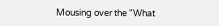Mousing over the "What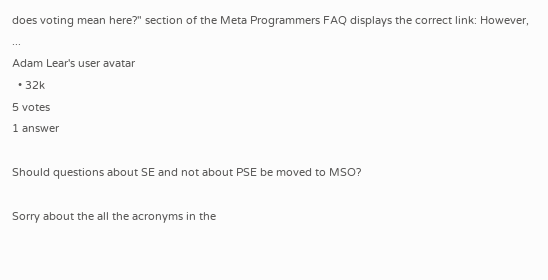does voting mean here?" section of the Meta Programmers FAQ displays the correct link: However, ...
Adam Lear's user avatar
  • 32k
5 votes
1 answer

Should questions about SE and not about PSE be moved to MSO?

Sorry about the all the acronyms in the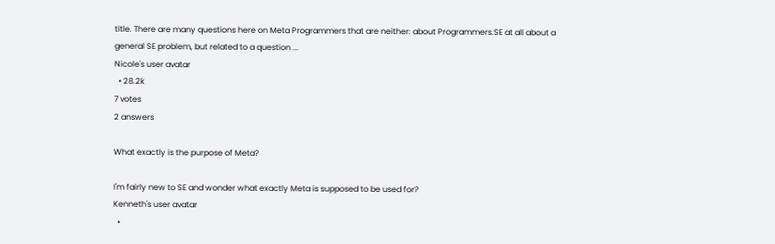title. There are many questions here on Meta Programmers that are neither: about Programmers.SE at all about a general SE problem, but related to a question ...
Nicole's user avatar
  • 28.2k
7 votes
2 answers

What exactly is the purpose of Meta?

I'm fairly new to SE and wonder what exactly Meta is supposed to be used for?
Kenneth's user avatar
  •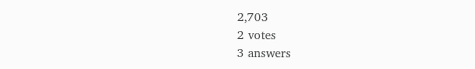2,703
2 votes
3 answers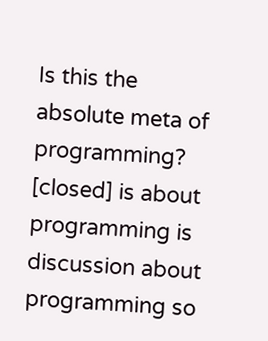Is this the absolute meta of programming? [closed] is about programming is discussion about programming so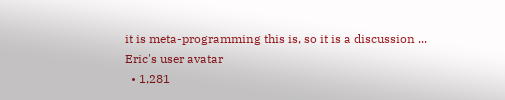it is meta-programming this is, so it is a discussion ...
Eric's user avatar
  • 1,281